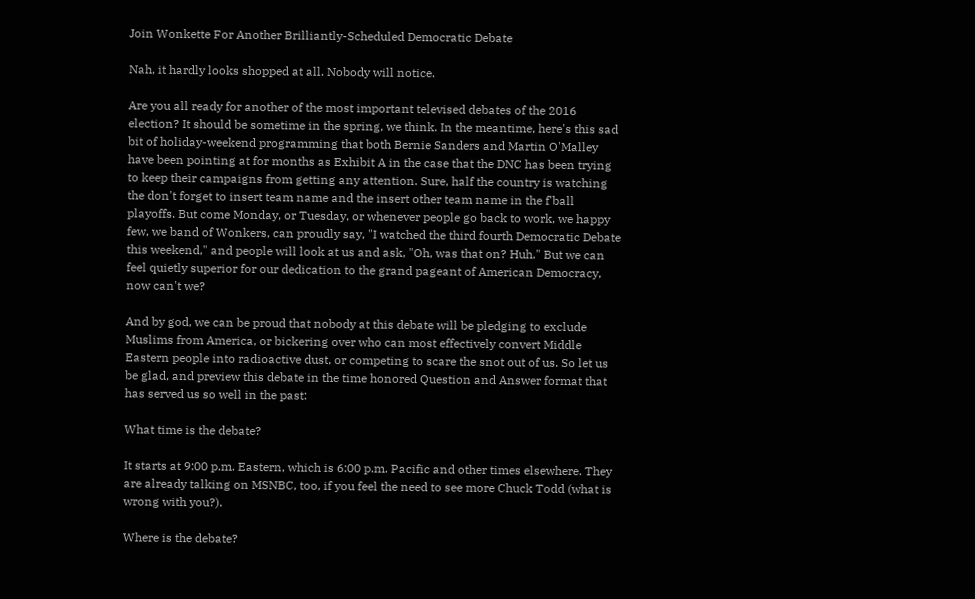Join Wonkette For Another Brilliantly-Scheduled Democratic Debate

Nah, it hardly looks shopped at all. Nobody will notice.

Are you all ready for another of the most important televised debates of the 2016 election? It should be sometime in the spring, we think. In the meantime, here's this sad bit of holiday-weekend programming that both Bernie Sanders and Martin O'Malley have been pointing at for months as Exhibit A in the case that the DNC has been trying to keep their campaigns from getting any attention. Sure, half the country is watching the don't forget to insert team name and the insert other team name in the f'ball playoffs. But come Monday, or Tuesday, or whenever people go back to work, we happy few, we band of Wonkers, can proudly say, "I watched the third fourth Democratic Debate this weekend," and people will look at us and ask, "Oh, was that on? Huh." But we can feel quietly superior for our dedication to the grand pageant of American Democracy, now can't we?

And by god, we can be proud that nobody at this debate will be pledging to exclude Muslims from America, or bickering over who can most effectively convert Middle Eastern people into radioactive dust, or competing to scare the snot out of us. So let us be glad, and preview this debate in the time honored Question and Answer format that has served us so well in the past:

What time is the debate?

It starts at 9:00 p.m. Eastern, which is 6:00 p.m. Pacific and other times elsewhere. They are already talking on MSNBC, too, if you feel the need to see more Chuck Todd (what is wrong with you?).

Where is the debate?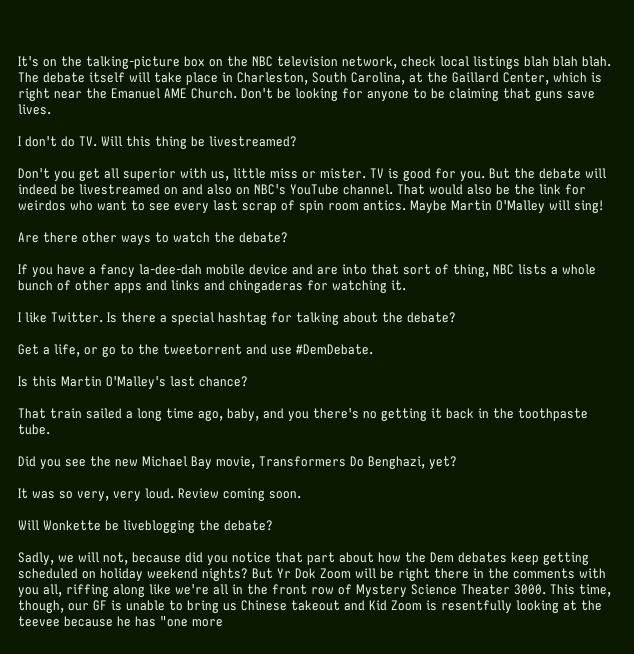It's on the talking-picture box on the NBC television network, check local listings blah blah blah. The debate itself will take place in Charleston, South Carolina, at the Gaillard Center, which is right near the Emanuel AME Church. Don't be looking for anyone to be claiming that guns save lives.

I don't do TV. Will this thing be livestreamed?

Don't you get all superior with us, little miss or mister. TV is good for you. But the debate will indeed be livestreamed on and also on NBC's YouTube channel. That would also be the link for weirdos who want to see every last scrap of spin room antics. Maybe Martin O'Malley will sing!

Are there other ways to watch the debate?

If you have a fancy la-dee-dah mobile device and are into that sort of thing, NBC lists a whole bunch of other apps and links and chingaderas for watching it.

I like Twitter. Is there a special hashtag for talking about the debate?

Get a life, or go to the tweetorrent and use #DemDebate.

Is this Martin O'Malley's last chance?

That train sailed a long time ago, baby, and you there's no getting it back in the toothpaste tube.

Did you see the new Michael Bay movie, Transformers Do Benghazi, yet?

It was so very, very loud. Review coming soon.

Will Wonkette be liveblogging the debate?

Sadly, we will not, because did you notice that part about how the Dem debates keep getting scheduled on holiday weekend nights? But Yr Dok Zoom will be right there in the comments with you all, riffing along like we're all in the front row of Mystery Science Theater 3000. This time, though, our GF is unable to bring us Chinese takeout and Kid Zoom is resentfully looking at the teevee because he has "one more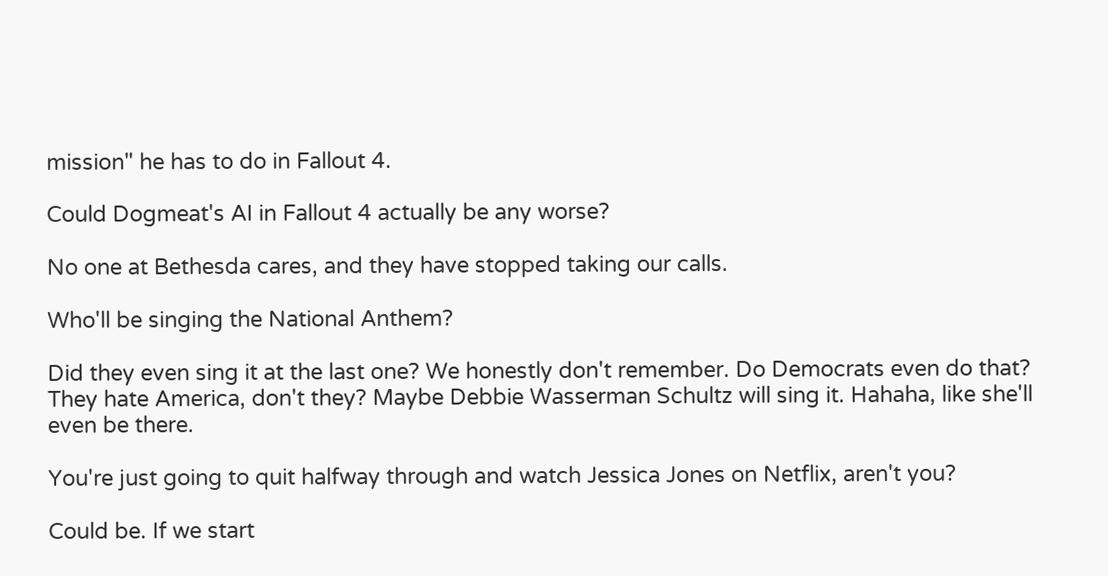mission" he has to do in Fallout 4.

Could Dogmeat's AI in Fallout 4 actually be any worse?

No one at Bethesda cares, and they have stopped taking our calls.

Who'll be singing the National Anthem?

Did they even sing it at the last one? We honestly don't remember. Do Democrats even do that? They hate America, don't they? Maybe Debbie Wasserman Schultz will sing it. Hahaha, like she'll even be there.

You're just going to quit halfway through and watch Jessica Jones on Netflix, aren't you?

Could be. If we start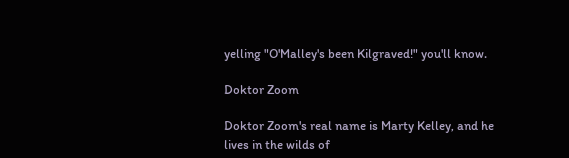yelling "O'Malley's been Kilgraved!" you'll know.

Doktor Zoom

Doktor Zoom's real name is Marty Kelley, and he lives in the wilds of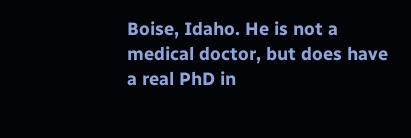Boise, Idaho. He is not a medical doctor, but does have a real PhD in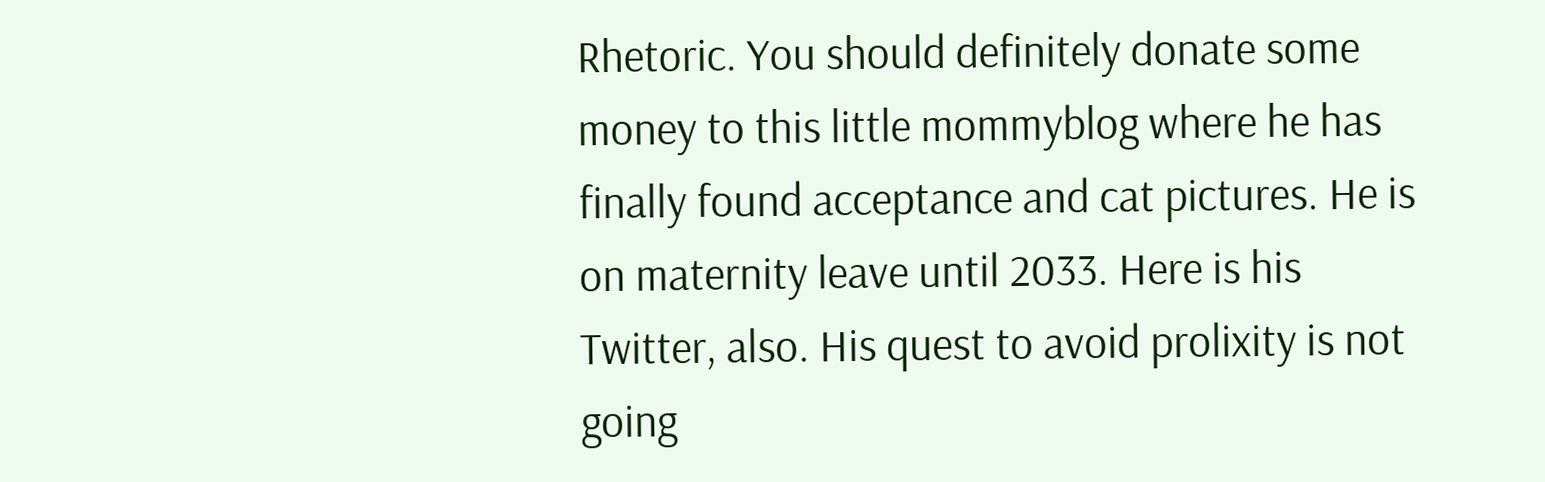Rhetoric. You should definitely donate some money to this little mommyblog where he has finally found acceptance and cat pictures. He is on maternity leave until 2033. Here is his Twitter, also. His quest to avoid prolixity is not going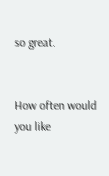so great.


How often would you like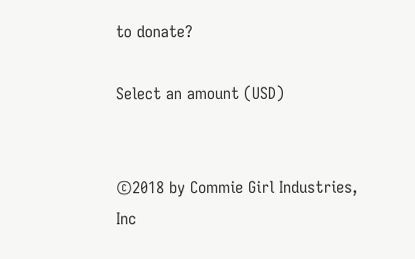to donate?

Select an amount (USD)


©2018 by Commie Girl Industries, Inc